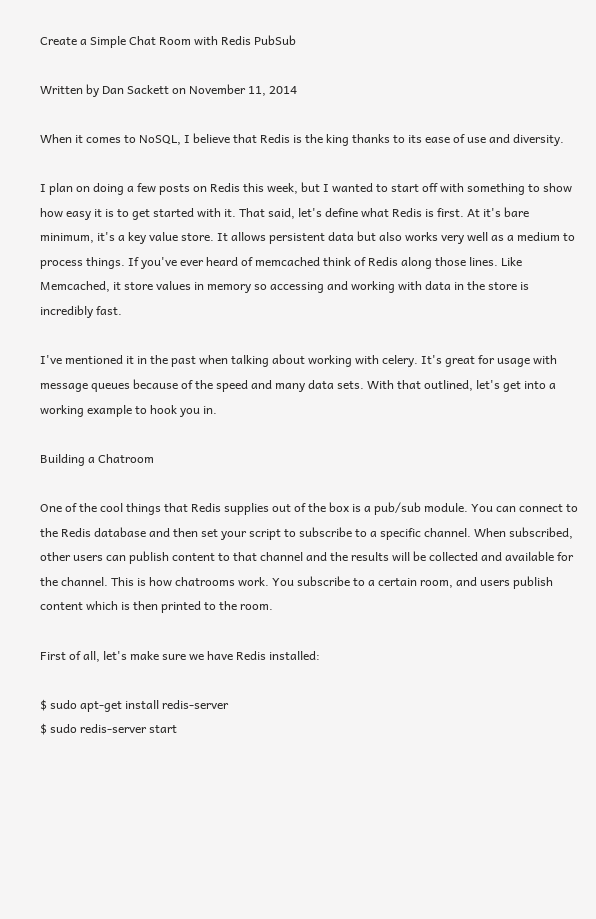Create a Simple Chat Room with Redis PubSub

Written by Dan Sackett on November 11, 2014

When it comes to NoSQL, I believe that Redis is the king thanks to its ease of use and diversity.

I plan on doing a few posts on Redis this week, but I wanted to start off with something to show how easy it is to get started with it. That said, let's define what Redis is first. At it's bare minimum, it's a key value store. It allows persistent data but also works very well as a medium to process things. If you've ever heard of memcached think of Redis along those lines. Like Memcached, it store values in memory so accessing and working with data in the store is incredibly fast.

I've mentioned it in the past when talking about working with celery. It's great for usage with message queues because of the speed and many data sets. With that outlined, let's get into a working example to hook you in.

Building a Chatroom

One of the cool things that Redis supplies out of the box is a pub/sub module. You can connect to the Redis database and then set your script to subscribe to a specific channel. When subscribed, other users can publish content to that channel and the results will be collected and available for the channel. This is how chatrooms work. You subscribe to a certain room, and users publish content which is then printed to the room.

First of all, let's make sure we have Redis installed:

$ sudo apt-get install redis-server
$ sudo redis-server start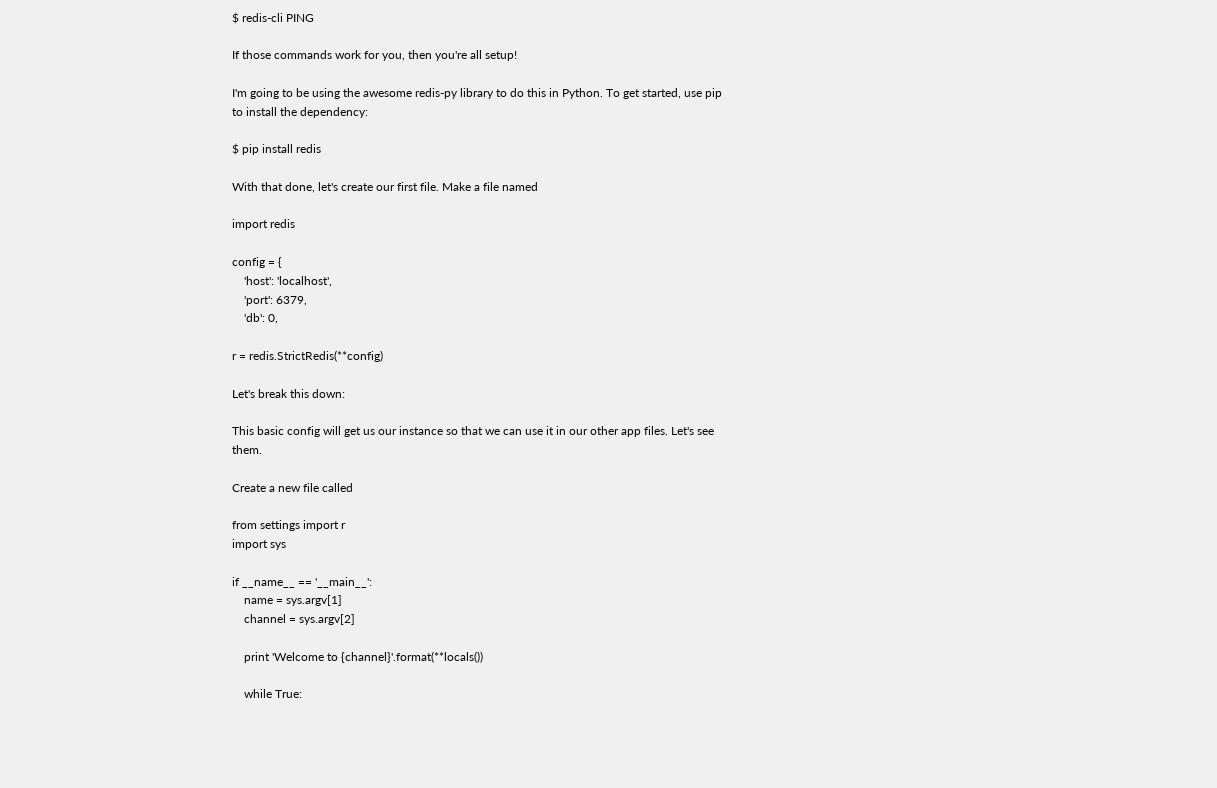$ redis-cli PING

If those commands work for you, then you're all setup!

I'm going to be using the awesome redis-py library to do this in Python. To get started, use pip to install the dependency:

$ pip install redis

With that done, let's create our first file. Make a file named

import redis

config = {
    'host': 'localhost',
    'port': 6379,
    'db': 0,

r = redis.StrictRedis(**config)

Let's break this down:

This basic config will get us our instance so that we can use it in our other app files. Let's see them.

Create a new file called

from settings import r
import sys

if __name__ == '__main__':
    name = sys.argv[1]
    channel = sys.argv[2]

    print 'Welcome to {channel}'.format(**locals())

    while True: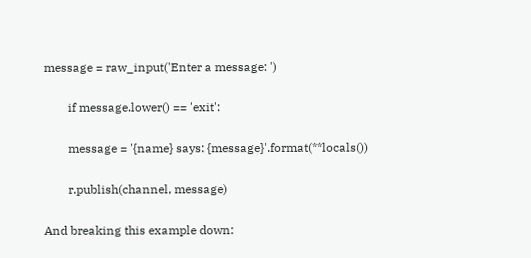message = raw_input('Enter a message: ')

        if message.lower() == 'exit':

        message = '{name} says: {message}'.format(**locals())

        r.publish(channel, message)

And breaking this example down: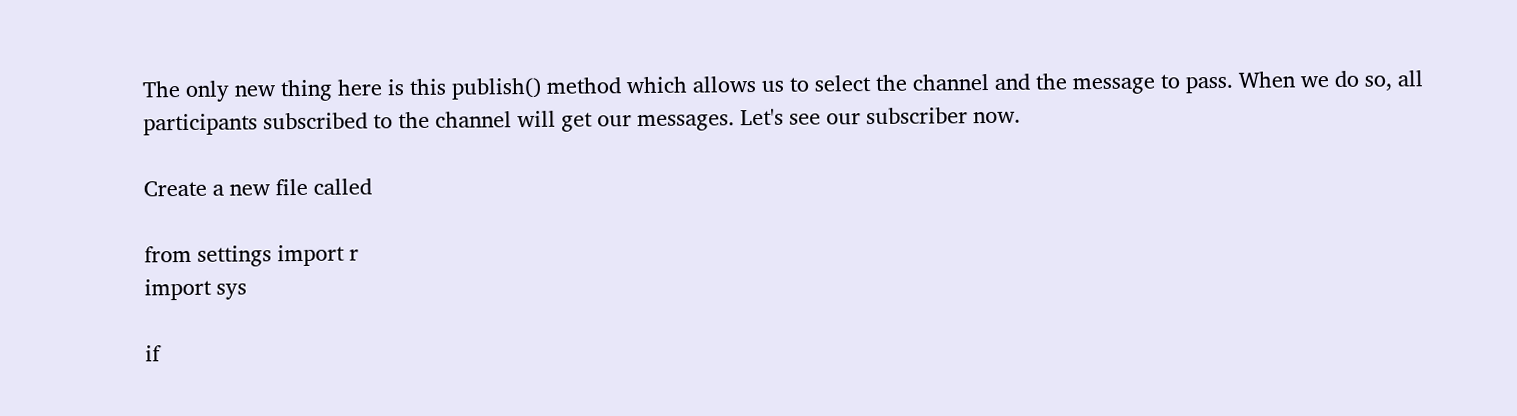The only new thing here is this publish() method which allows us to select the channel and the message to pass. When we do so, all participants subscribed to the channel will get our messages. Let's see our subscriber now.

Create a new file called

from settings import r
import sys

if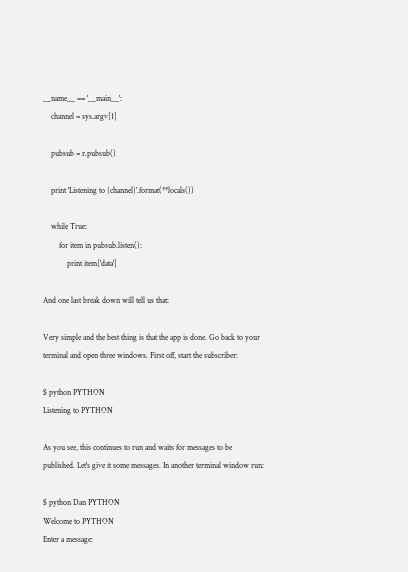__name__ == '__main__':
    channel = sys.argv[1]

    pubsub = r.pubsub()

    print 'Listening to {channel}'.format(**locals())

    while True:
        for item in pubsub.listen():
            print item['data']

And one last break down will tell us that:

Very simple and the best thing is that the app is done. Go back to your terminal and open three windows. First off, start the subscriber:

$ python PYTHON
Listening to PYTHON

As you see, this continues to run and waits for messages to be published. Let's give it some messages. In another terminal window run:

$ python Dan PYTHON
Welcome to PYTHON
Enter a message: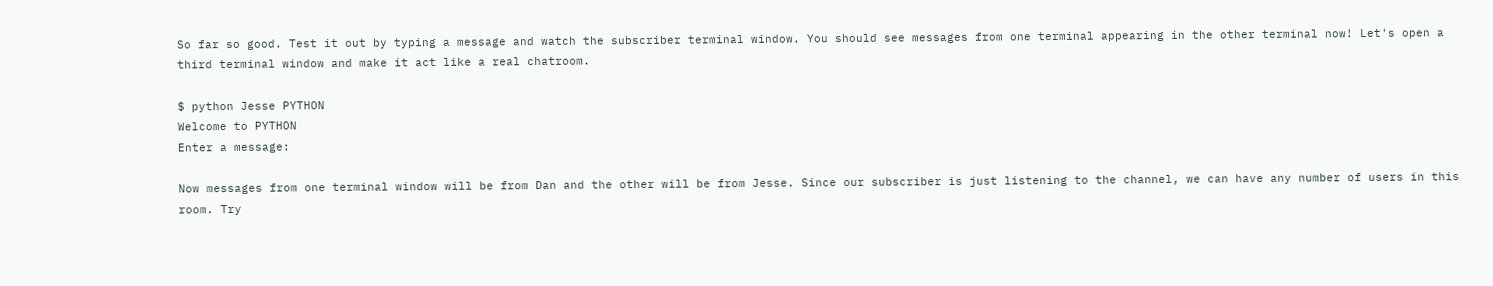So far so good. Test it out by typing a message and watch the subscriber terminal window. You should see messages from one terminal appearing in the other terminal now! Let's open a third terminal window and make it act like a real chatroom.

$ python Jesse PYTHON
Welcome to PYTHON
Enter a message:

Now messages from one terminal window will be from Dan and the other will be from Jesse. Since our subscriber is just listening to the channel, we can have any number of users in this room. Try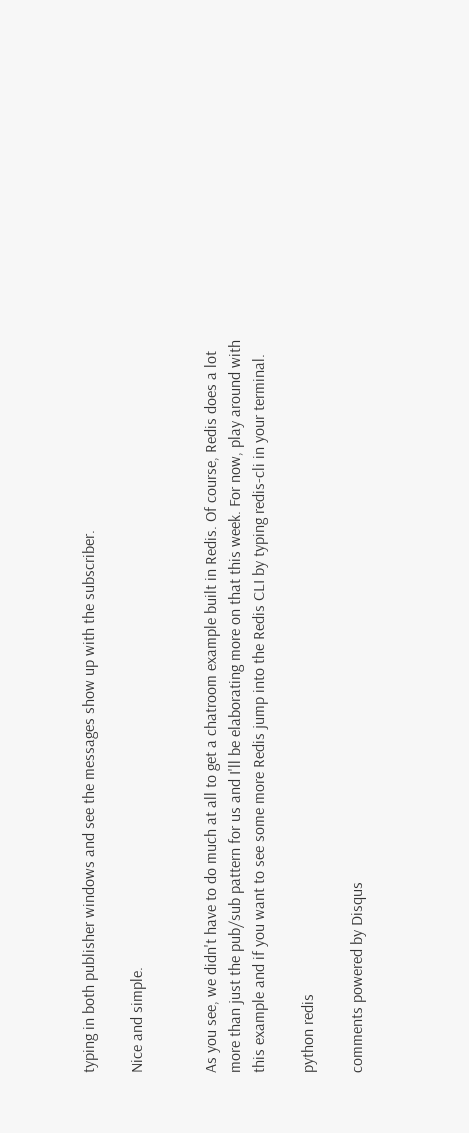typing in both publisher windows and see the messages show up with the subscriber.

Nice and simple.


As you see, we didn't have to do much at all to get a chatroom example built in Redis. Of course, Redis does a lot more than just the pub/sub pattern for us and I'll be elaborating more on that this week. For now, play around with this example and if you want to see some more Redis jump into the Redis CLI by typing redis-cli in your terminal.

python redis

comments powered by Disqus